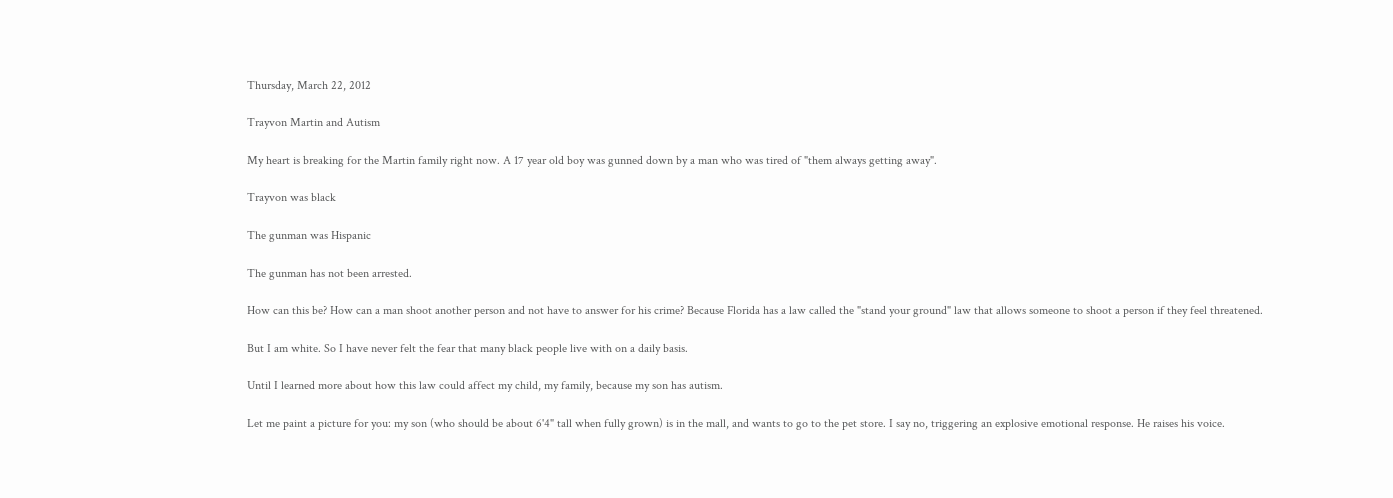Thursday, March 22, 2012

Trayvon Martin and Autism

My heart is breaking for the Martin family right now. A 17 year old boy was gunned down by a man who was tired of "them always getting away".

Trayvon was black

The gunman was Hispanic

The gunman has not been arrested.

How can this be? How can a man shoot another person and not have to answer for his crime? Because Florida has a law called the "stand your ground" law that allows someone to shoot a person if they feel threatened.

But I am white. So I have never felt the fear that many black people live with on a daily basis.

Until I learned more about how this law could affect my child, my family, because my son has autism.

Let me paint a picture for you: my son (who should be about 6'4" tall when fully grown) is in the mall, and wants to go to the pet store. I say no, triggering an explosive emotional response. He raises his voice.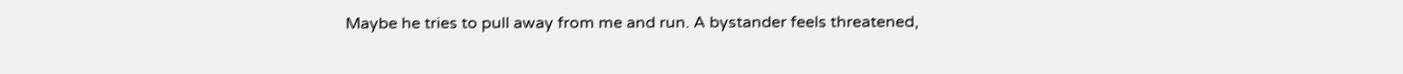Maybe he tries to pull away from me and run. A bystander feels threatened,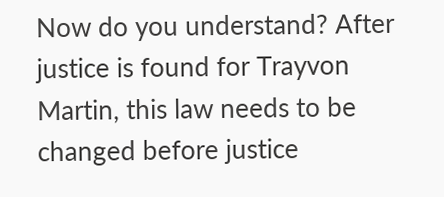Now do you understand? After justice is found for Trayvon Martin, this law needs to be changed before justice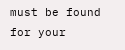must be found for your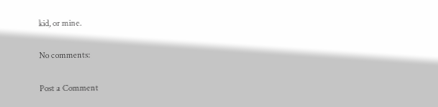kid, or mine.

No comments:

Post a Comment